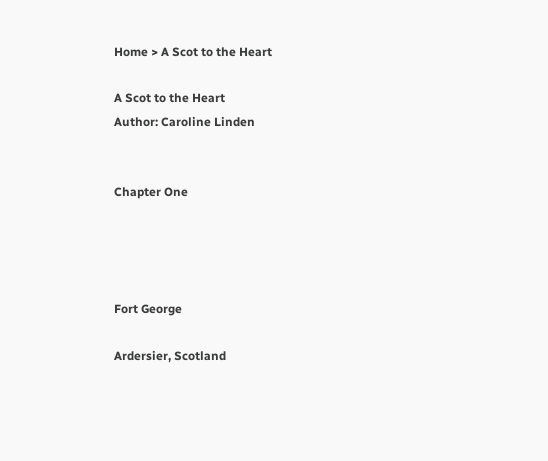Home > A Scot to the Heart

A Scot to the Heart
Author: Caroline Linden


Chapter One




Fort George

Ardersier, Scotland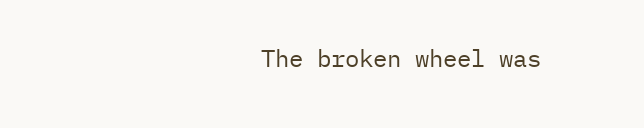The broken wheel was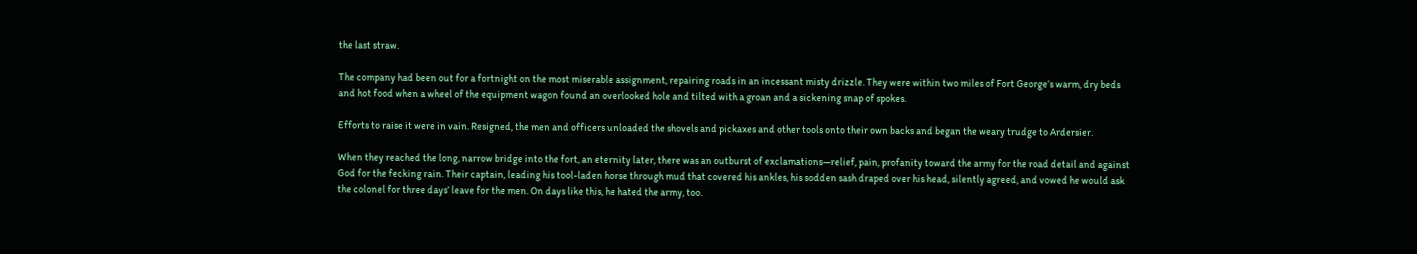the last straw.

The company had been out for a fortnight on the most miserable assignment, repairing roads in an incessant misty drizzle. They were within two miles of Fort George’s warm, dry beds and hot food when a wheel of the equipment wagon found an overlooked hole and tilted with a groan and a sickening snap of spokes.

Efforts to raise it were in vain. Resigned, the men and officers unloaded the shovels and pickaxes and other tools onto their own backs and began the weary trudge to Ardersier.

When they reached the long, narrow bridge into the fort, an eternity later, there was an outburst of exclamations—relief, pain, profanity toward the army for the road detail and against God for the fecking rain. Their captain, leading his tool-laden horse through mud that covered his ankles, his sodden sash draped over his head, silently agreed, and vowed he would ask the colonel for three days’ leave for the men. On days like this, he hated the army, too.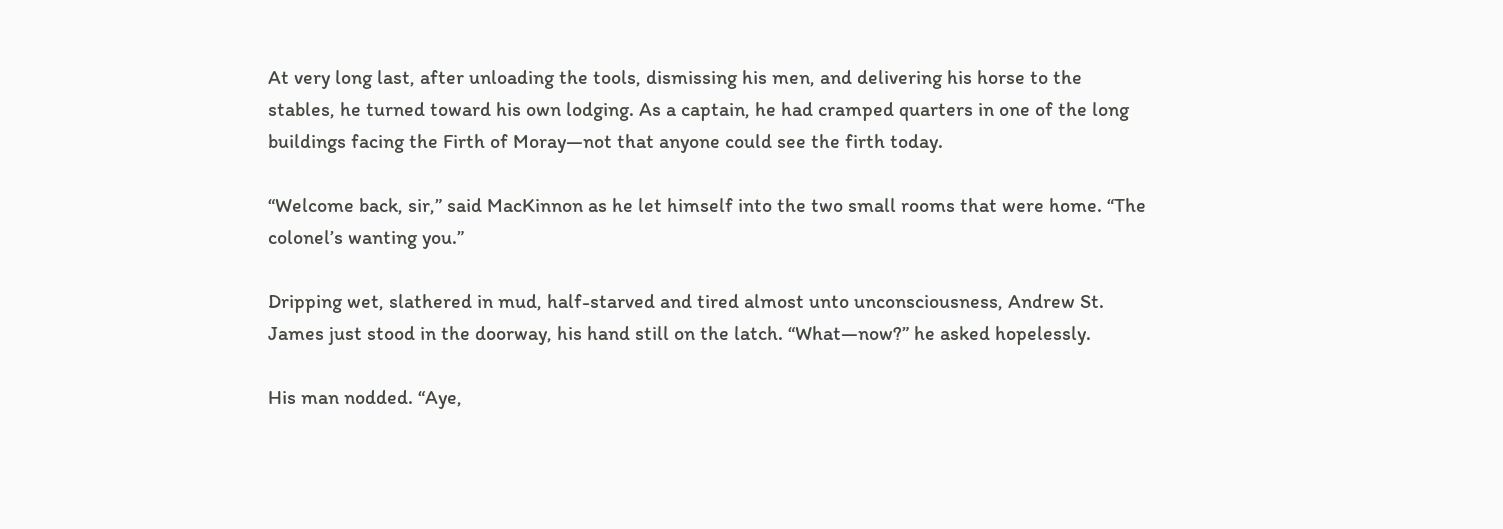At very long last, after unloading the tools, dismissing his men, and delivering his horse to the stables, he turned toward his own lodging. As a captain, he had cramped quarters in one of the long buildings facing the Firth of Moray—not that anyone could see the firth today.

“Welcome back, sir,” said MacKinnon as he let himself into the two small rooms that were home. “The colonel’s wanting you.”

Dripping wet, slathered in mud, half-starved and tired almost unto unconsciousness, Andrew St. James just stood in the doorway, his hand still on the latch. “What—now?” he asked hopelessly.

His man nodded. “Aye,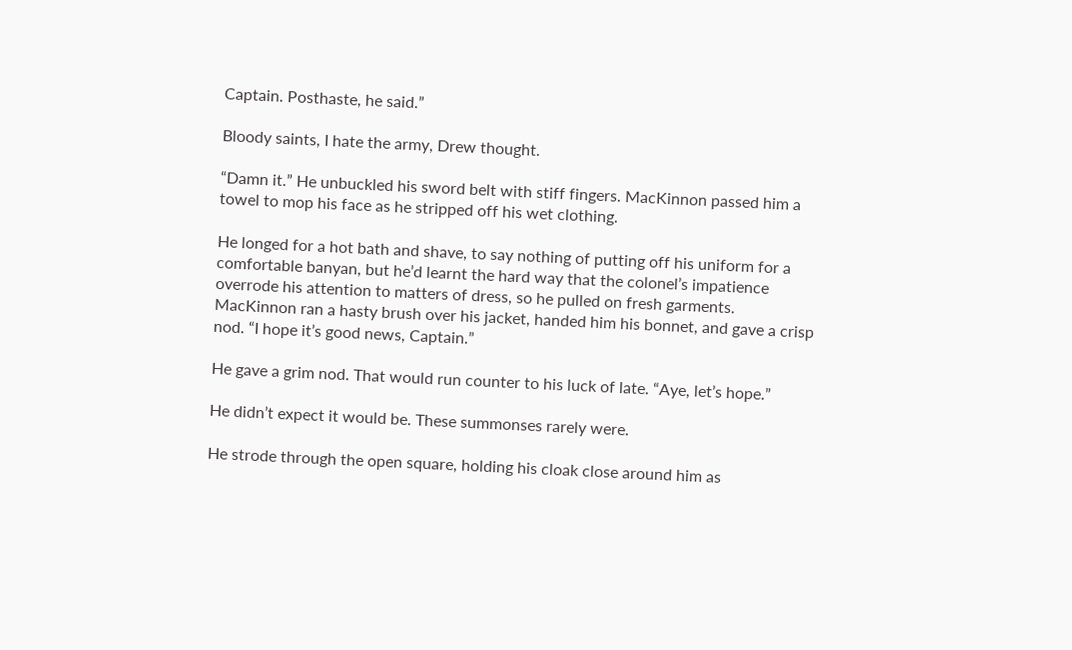Captain. Posthaste, he said.”

Bloody saints, I hate the army, Drew thought.

“Damn it.” He unbuckled his sword belt with stiff fingers. MacKinnon passed him a towel to mop his face as he stripped off his wet clothing.

He longed for a hot bath and shave, to say nothing of putting off his uniform for a comfortable banyan, but he’d learnt the hard way that the colonel’s impatience overrode his attention to matters of dress, so he pulled on fresh garments. MacKinnon ran a hasty brush over his jacket, handed him his bonnet, and gave a crisp nod. “I hope it’s good news, Captain.”

He gave a grim nod. That would run counter to his luck of late. “Aye, let’s hope.”

He didn’t expect it would be. These summonses rarely were.

He strode through the open square, holding his cloak close around him as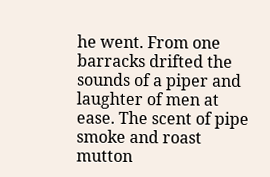he went. From one barracks drifted the sounds of a piper and laughter of men at ease. The scent of pipe smoke and roast mutton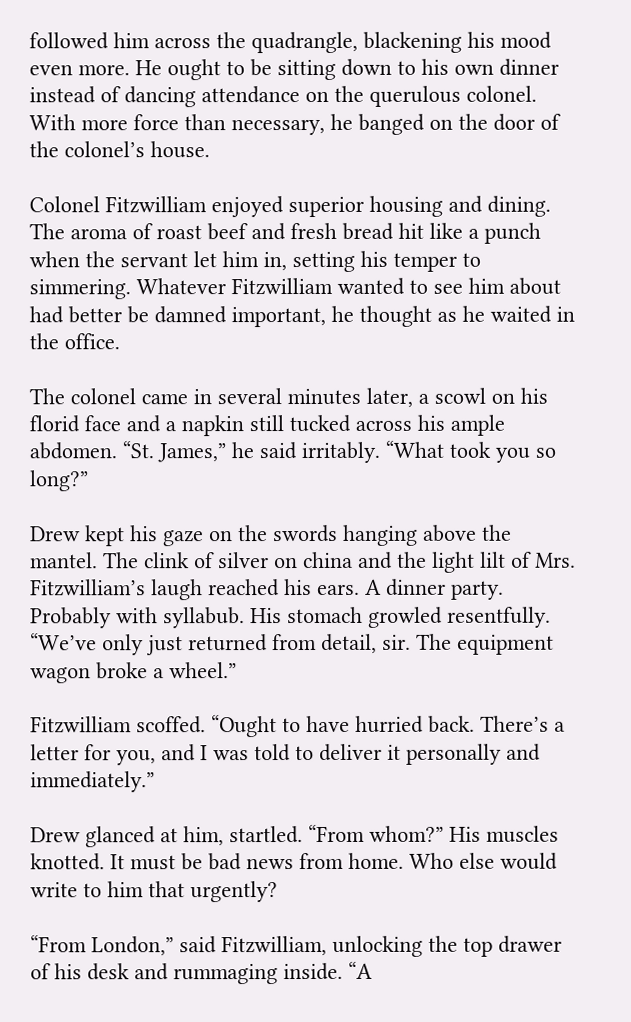followed him across the quadrangle, blackening his mood even more. He ought to be sitting down to his own dinner instead of dancing attendance on the querulous colonel. With more force than necessary, he banged on the door of the colonel’s house.

Colonel Fitzwilliam enjoyed superior housing and dining. The aroma of roast beef and fresh bread hit like a punch when the servant let him in, setting his temper to simmering. Whatever Fitzwilliam wanted to see him about had better be damned important, he thought as he waited in the office.

The colonel came in several minutes later, a scowl on his florid face and a napkin still tucked across his ample abdomen. “St. James,” he said irritably. “What took you so long?”

Drew kept his gaze on the swords hanging above the mantel. The clink of silver on china and the light lilt of Mrs. Fitzwilliam’s laugh reached his ears. A dinner party. Probably with syllabub. His stomach growled resentfully. “We’ve only just returned from detail, sir. The equipment wagon broke a wheel.”

Fitzwilliam scoffed. “Ought to have hurried back. There’s a letter for you, and I was told to deliver it personally and immediately.”

Drew glanced at him, startled. “From whom?” His muscles knotted. It must be bad news from home. Who else would write to him that urgently?

“From London,” said Fitzwilliam, unlocking the top drawer of his desk and rummaging inside. “A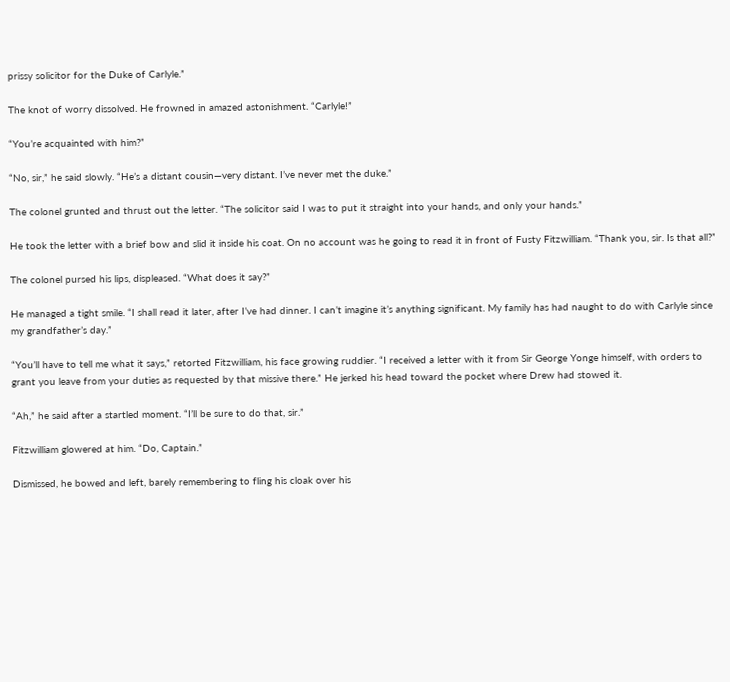prissy solicitor for the Duke of Carlyle.”

The knot of worry dissolved. He frowned in amazed astonishment. “Carlyle!”

“You’re acquainted with him?”

“No, sir,” he said slowly. “He’s a distant cousin—very distant. I’ve never met the duke.”

The colonel grunted and thrust out the letter. “The solicitor said I was to put it straight into your hands, and only your hands.”

He took the letter with a brief bow and slid it inside his coat. On no account was he going to read it in front of Fusty Fitzwilliam. “Thank you, sir. Is that all?”

The colonel pursed his lips, displeased. “What does it say?”

He managed a tight smile. “I shall read it later, after I’ve had dinner. I can’t imagine it’s anything significant. My family has had naught to do with Carlyle since my grandfather’s day.”

“You’ll have to tell me what it says,” retorted Fitzwilliam, his face growing ruddier. “I received a letter with it from Sir George Yonge himself, with orders to grant you leave from your duties as requested by that missive there.” He jerked his head toward the pocket where Drew had stowed it.

“Ah,” he said after a startled moment. “I’ll be sure to do that, sir.”

Fitzwilliam glowered at him. “Do, Captain.”

Dismissed, he bowed and left, barely remembering to fling his cloak over his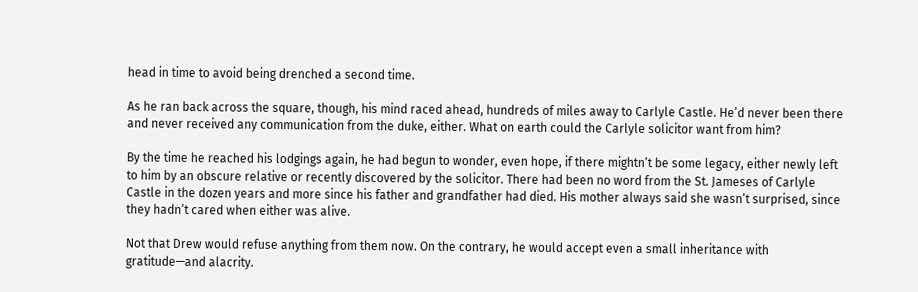head in time to avoid being drenched a second time.

As he ran back across the square, though, his mind raced ahead, hundreds of miles away to Carlyle Castle. He’d never been there and never received any communication from the duke, either. What on earth could the Carlyle solicitor want from him?

By the time he reached his lodgings again, he had begun to wonder, even hope, if there mightn’t be some legacy, either newly left to him by an obscure relative or recently discovered by the solicitor. There had been no word from the St. Jameses of Carlyle Castle in the dozen years and more since his father and grandfather had died. His mother always said she wasn’t surprised, since they hadn’t cared when either was alive.

Not that Drew would refuse anything from them now. On the contrary, he would accept even a small inheritance with gratitude—and alacrity.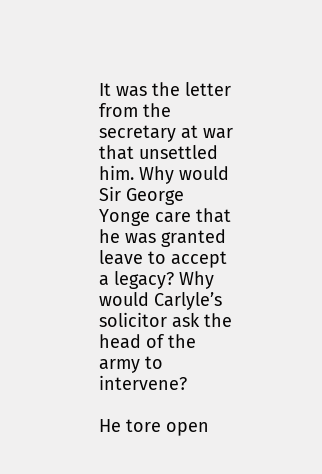It was the letter from the secretary at war that unsettled him. Why would Sir George Yonge care that he was granted leave to accept a legacy? Why would Carlyle’s solicitor ask the head of the army to intervene?

He tore open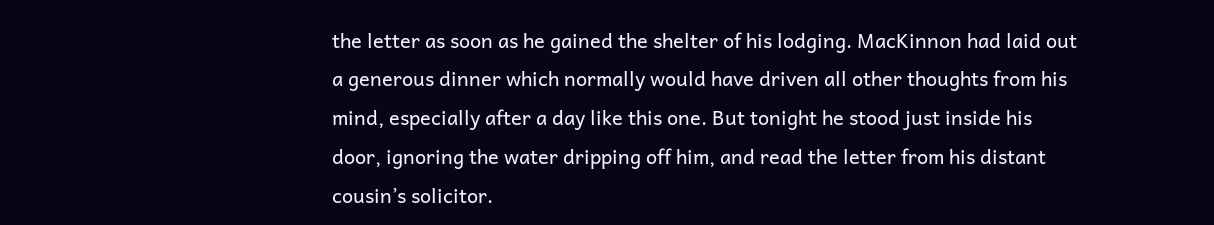the letter as soon as he gained the shelter of his lodging. MacKinnon had laid out a generous dinner which normally would have driven all other thoughts from his mind, especially after a day like this one. But tonight he stood just inside his door, ignoring the water dripping off him, and read the letter from his distant cousin’s solicitor.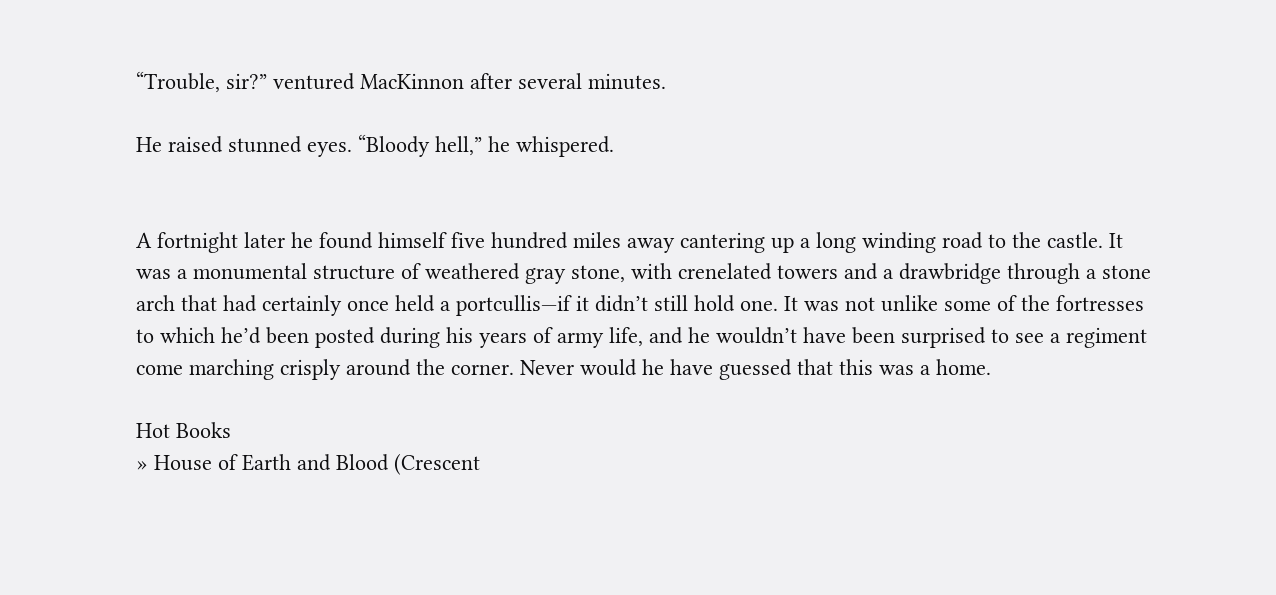“Trouble, sir?” ventured MacKinnon after several minutes.

He raised stunned eyes. “Bloody hell,” he whispered.


A fortnight later he found himself five hundred miles away cantering up a long winding road to the castle. It was a monumental structure of weathered gray stone, with crenelated towers and a drawbridge through a stone arch that had certainly once held a portcullis—if it didn’t still hold one. It was not unlike some of the fortresses to which he’d been posted during his years of army life, and he wouldn’t have been surprised to see a regiment come marching crisply around the corner. Never would he have guessed that this was a home.

Hot Books
» House of Earth and Blood (Crescent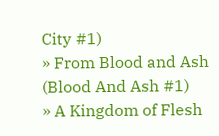City #1)
» From Blood and Ash (Blood And Ash #1)
» A Kingdom of Flesh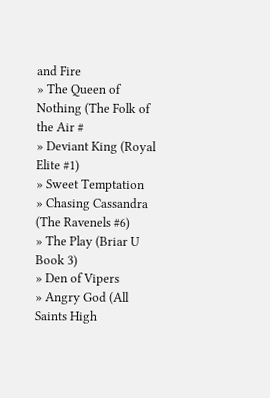and Fire
» The Queen of Nothing (The Folk of the Air #
» Deviant King (Royal Elite #1)
» Sweet Temptation
» Chasing Cassandra (The Ravenels #6)
» The Play (Briar U Book 3)
» Den of Vipers
» Angry God (All Saints High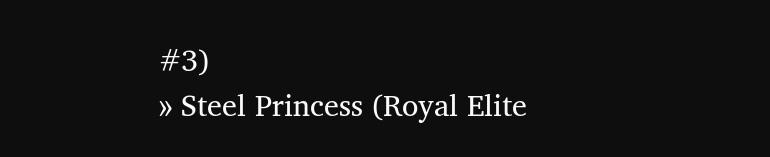#3)
» Steel Princess (Royal Elite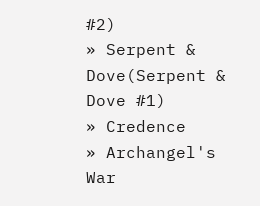#2)
» Serpent & Dove(Serpent & Dove #1)
» Credence
» Archangel's War